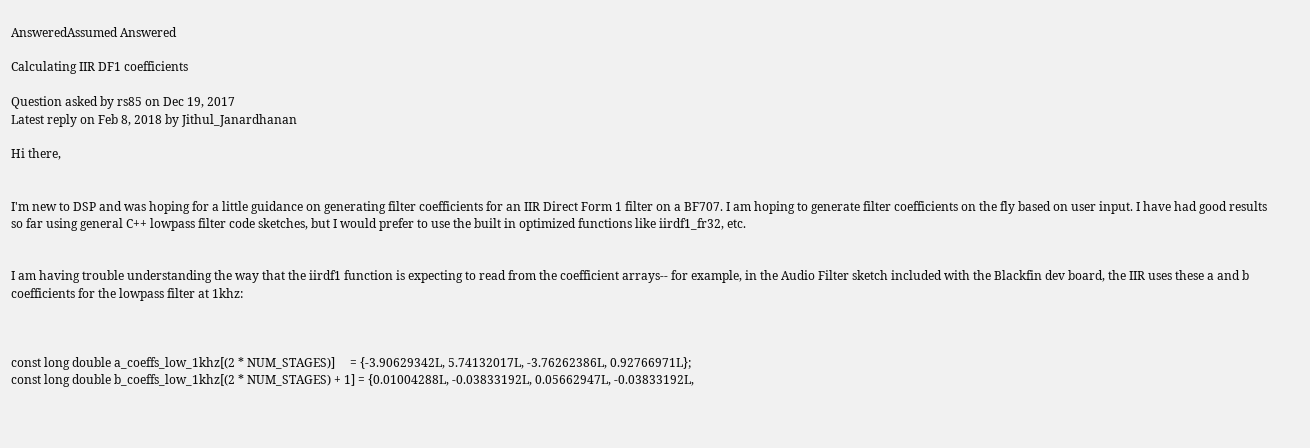AnsweredAssumed Answered

Calculating IIR DF1 coefficients

Question asked by rs85 on Dec 19, 2017
Latest reply on Feb 8, 2018 by Jithul_Janardhanan

Hi there,


I'm new to DSP and was hoping for a little guidance on generating filter coefficients for an IIR Direct Form 1 filter on a BF707. I am hoping to generate filter coefficients on the fly based on user input. I have had good results so far using general C++ lowpass filter code sketches, but I would prefer to use the built in optimized functions like iirdf1_fr32, etc.


I am having trouble understanding the way that the iirdf1 function is expecting to read from the coefficient arrays-- for example, in the Audio Filter sketch included with the Blackfin dev board, the IIR uses these a and b coefficients for the lowpass filter at 1khz:



const long double a_coeffs_low_1khz[(2 * NUM_STAGES)]     = {-3.90629342L, 5.74132017L, -3.76262386L, 0.92766971L};
const long double b_coeffs_low_1khz[(2 * NUM_STAGES) + 1] = {0.01004288L, -0.03833192L, 0.05662947L, -0.03833192L,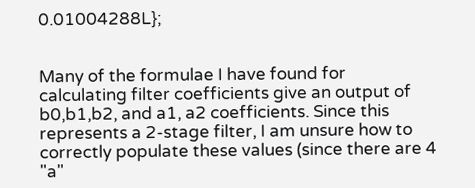0.01004288L};


Many of the formulae I have found for calculating filter coefficients give an output of b0,b1,b2, and a1, a2 coefficients. Since this represents a 2-stage filter, I am unsure how to correctly populate these values (since there are 4 "a"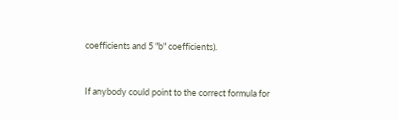coefficients and 5 "b" coefficients).


If anybody could point to the correct formula for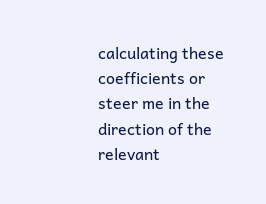calculating these coefficients or steer me in the direction of the relevant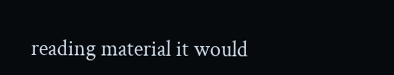reading material it would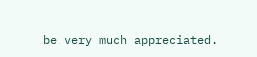be very much appreciated.